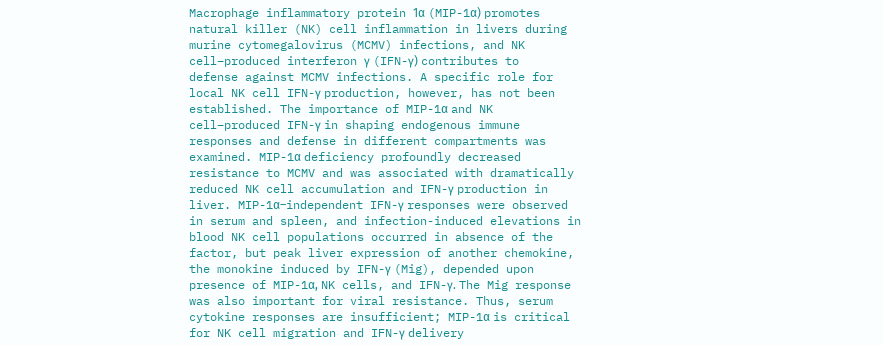Macrophage inflammatory protein 1α (MIP-1α) promotes natural killer (NK) cell inflammation in livers during murine cytomegalovirus (MCMV) infections, and NK cell–produced interferon γ (IFN-γ) contributes to defense against MCMV infections. A specific role for local NK cell IFN-γ production, however, has not been established. The importance of MIP-1α and NK cell–produced IFN-γ in shaping endogenous immune responses and defense in different compartments was examined. MIP-1α deficiency profoundly decreased resistance to MCMV and was associated with dramatically reduced NK cell accumulation and IFN-γ production in liver. MIP-1α–independent IFN-γ responses were observed in serum and spleen, and infection-induced elevations in blood NK cell populations occurred in absence of the factor, but peak liver expression of another chemokine, the monokine induced by IFN-γ (Mig), depended upon presence of MIP-1α, NK cells, and IFN-γ. The Mig response was also important for viral resistance. Thus, serum cytokine responses are insufficient; MIP-1α is critical for NK cell migration and IFN-γ delivery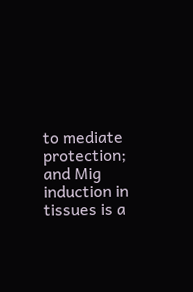to mediate protection; and Mig induction in tissues is a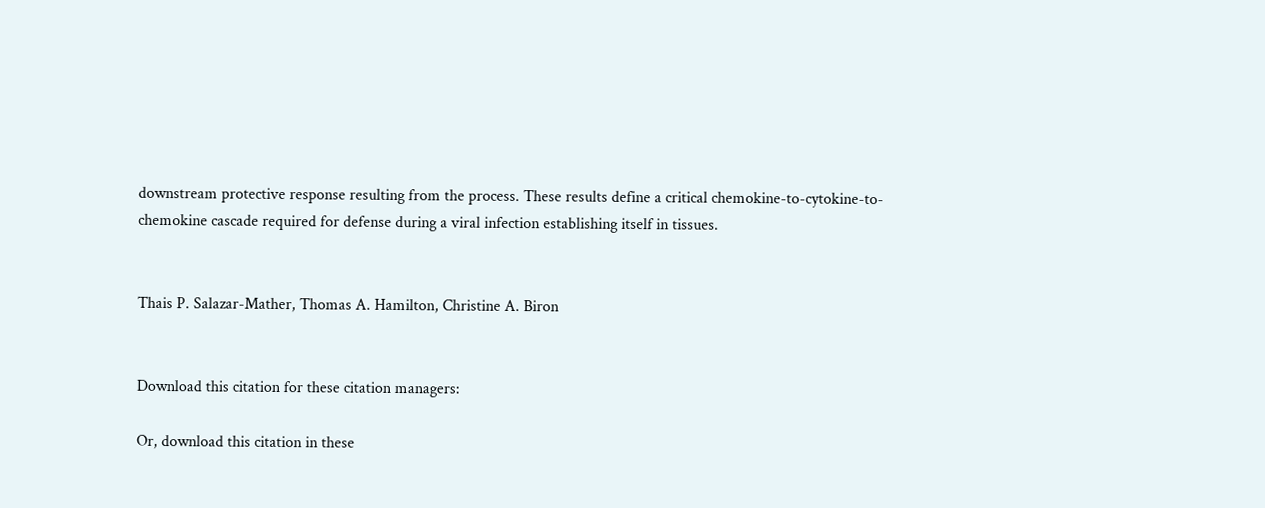downstream protective response resulting from the process. These results define a critical chemokine-to-cytokine-to-chemokine cascade required for defense during a viral infection establishing itself in tissues.


Thais P. Salazar-Mather, Thomas A. Hamilton, Christine A. Biron


Download this citation for these citation managers:

Or, download this citation in these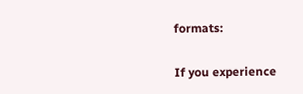formats:

If you experience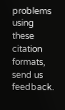problems using these citation formats, send us feedback.